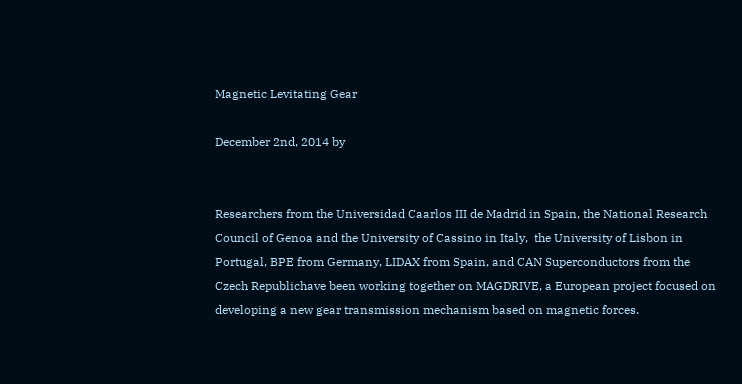Magnetic Levitating Gear

December 2nd, 2014 by


Researchers from the Universidad Caarlos III de Madrid in Spain, the National Research Council of Genoa and the University of Cassino in Italy,  the University of Lisbon in Portugal, BPE from Germany, LIDAX from Spain, and CAN Superconductors from the Czech Republichave been working together on MAGDRIVE, a European project focused on developing a new gear transmission mechanism based on magnetic forces.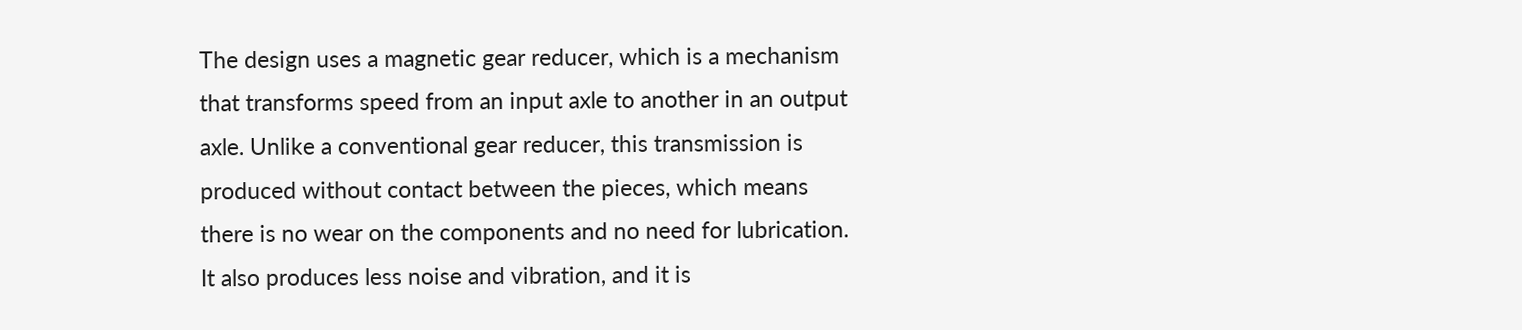The design uses a magnetic gear reducer, which is a mechanism that transforms speed from an input axle to another in an output axle. Unlike a conventional gear reducer, this transmission is produced without contact between the pieces, which means there is no wear on the components and no need for lubrication. It also produces less noise and vibration, and it is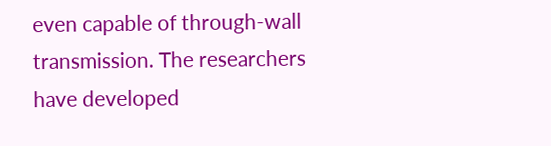even capable of through-wall transmission. The researchers have developed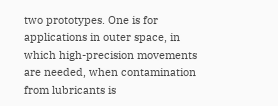two prototypes. One is for applications in outer space, in which high-precision movements are needed, when contamination from lubricants is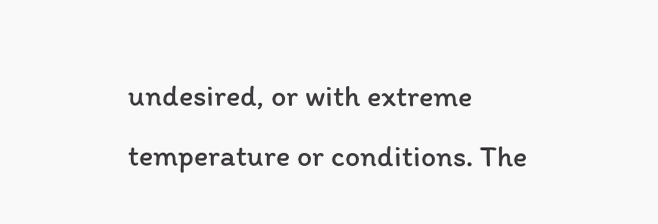undesired, or with extreme temperature or conditions. The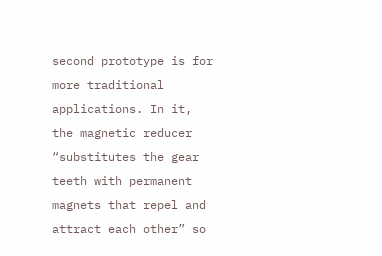second prototype is for more traditional applications. In it, the magnetic reducer “substitutes the gear teeth with permanent magnets that repel and attract each other” so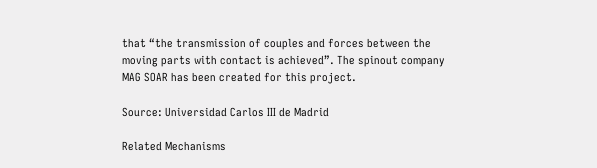that “the transmission of couples and forces between the moving parts with contact is achieved”. The spinout company MAG SOAR has been created for this project.

Source: Universidad Carlos III de Madrid

Related Mechanisms